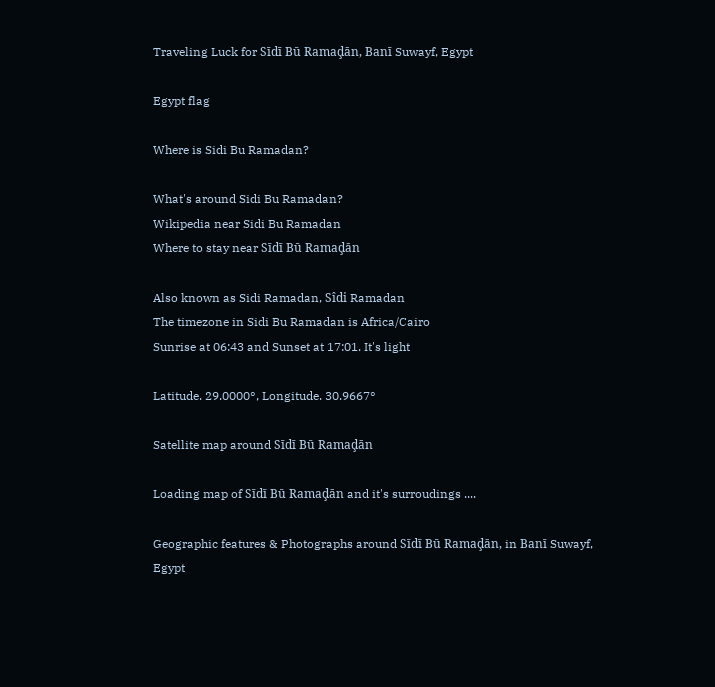Traveling Luck for Sīdī Bū Ramaḑān, Banī Suwayf, Egypt

Egypt flag

Where is Sidi Bu Ramadan?

What's around Sidi Bu Ramadan?
Wikipedia near Sidi Bu Ramadan
Where to stay near Sīdī Bū Ramaḑān

Also known as Sidi Ramadan, Sîdi Ramadan
The timezone in Sidi Bu Ramadan is Africa/Cairo
Sunrise at 06:43 and Sunset at 17:01. It's light

Latitude. 29.0000°, Longitude. 30.9667°

Satellite map around Sīdī Bū Ramaḑān

Loading map of Sīdī Bū Ramaḑān and it's surroudings ....

Geographic features & Photographs around Sīdī Bū Ramaḑān, in Banī Suwayf, Egypt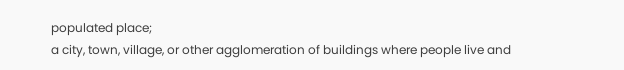populated place;
a city, town, village, or other agglomeration of buildings where people live and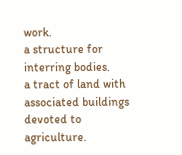work.
a structure for interring bodies.
a tract of land with associated buildings devoted to agriculture.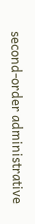second-order administrative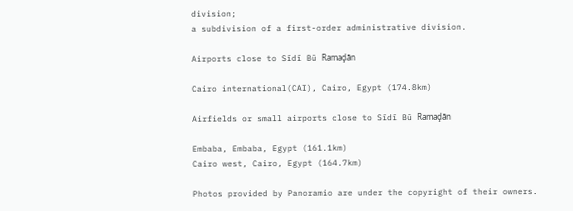division;
a subdivision of a first-order administrative division.

Airports close to Sīdī Bū Ramaḑān

Cairo international(CAI), Cairo, Egypt (174.8km)

Airfields or small airports close to Sīdī Bū Ramaḑān

Embaba, Embaba, Egypt (161.1km)
Cairo west, Cairo, Egypt (164.7km)

Photos provided by Panoramio are under the copyright of their owners.